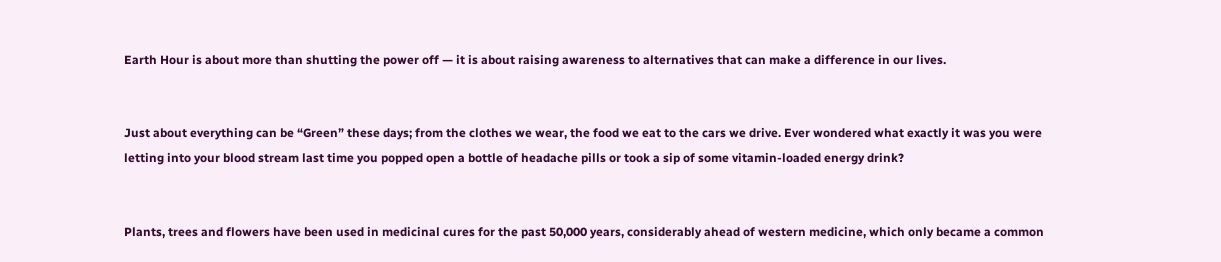Earth Hour is about more than shutting the power off — it is about raising awareness to alternatives that can make a difference in our lives.


Just about everything can be “Green” these days; from the clothes we wear, the food we eat to the cars we drive. Ever wondered what exactly it was you were letting into your blood stream last time you popped open a bottle of headache pills or took a sip of some vitamin-loaded energy drink?


Plants, trees and flowers have been used in medicinal cures for the past 50,000 years, considerably ahead of western medicine, which only became a common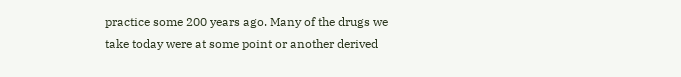practice some 200 years ago. Many of the drugs we take today were at some point or another derived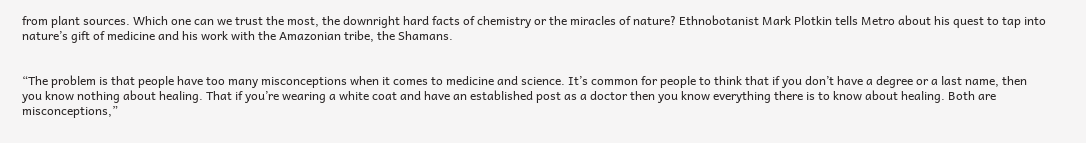from plant sources. Which one can we trust the most, the downright hard facts of chemistry or the miracles of nature? Ethnobotanist Mark Plotkin tells Metro about his quest to tap into nature’s gift of medicine and his work with the Amazonian tribe, the Shamans.


“The problem is that people have too many misconceptions when it comes to medicine and science. It’s common for people to think that if you don’t have a degree or a last name, then you know nothing about healing. That if you’re wearing a white coat and have an established post as a doctor then you know everything there is to know about healing. Both are misconceptions,”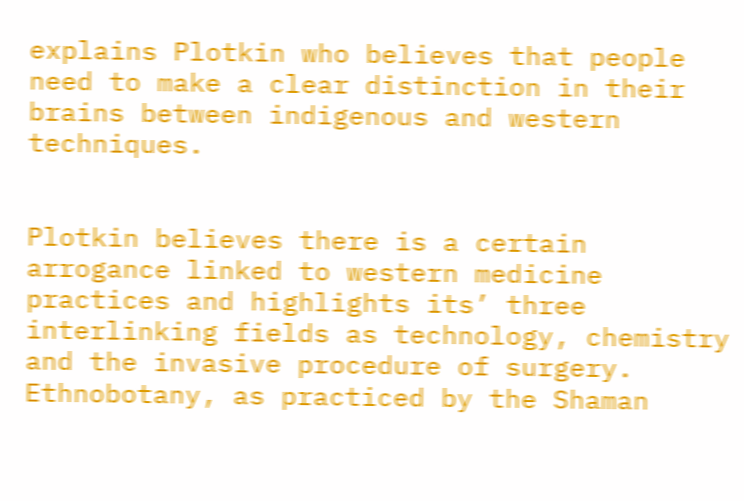explains Plotkin who believes that people need to make a clear distinction in their brains between indigenous and western techniques.


Plotkin believes there is a certain arrogance linked to western medicine practices and highlights its’ three interlinking fields as technology, chemistry and the invasive procedure of surgery. Ethnobotany, as practiced by the Shaman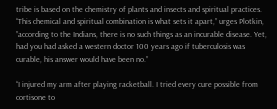tribe is based on the chemistry of plants and insects and spiritual practices. “This chemical and spiritual combination is what sets it apart,” urges Plotkin, ”according to the Indians, there is no such things as an incurable disease. Yet, had you had asked a western doctor 100 years ago if tuberculosis was curable, his answer would have been no.”

“I injured my arm after playing racketball. I tried every cure possible from cortisone to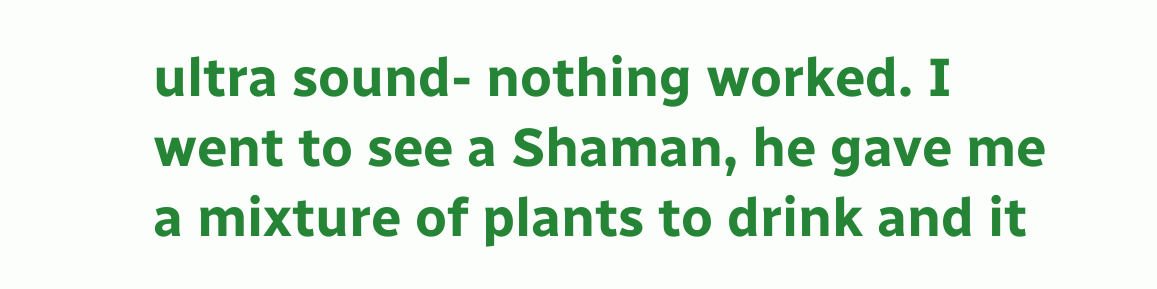ultra sound- nothing worked. I went to see a Shaman, he gave me a mixture of plants to drink and it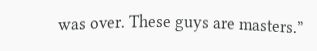was over. These guys are masters.”